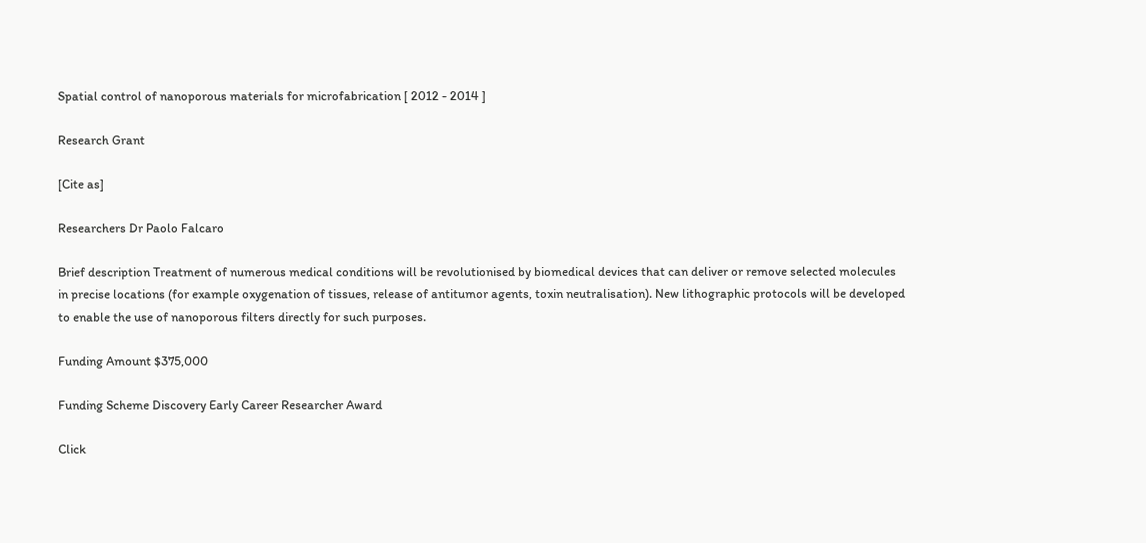Spatial control of nanoporous materials for microfabrication [ 2012 - 2014 ]

Research Grant

[Cite as]

Researchers Dr Paolo Falcaro

Brief description Treatment of numerous medical conditions will be revolutionised by biomedical devices that can deliver or remove selected molecules in precise locations (for example oxygenation of tissues, release of antitumor agents, toxin neutralisation). New lithographic protocols will be developed to enable the use of nanoporous filters directly for such purposes.

Funding Amount $375,000

Funding Scheme Discovery Early Career Researcher Award

Click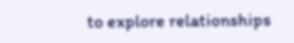to explore relationships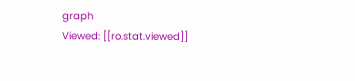graph
Viewed: [[ro.stat.viewed]]